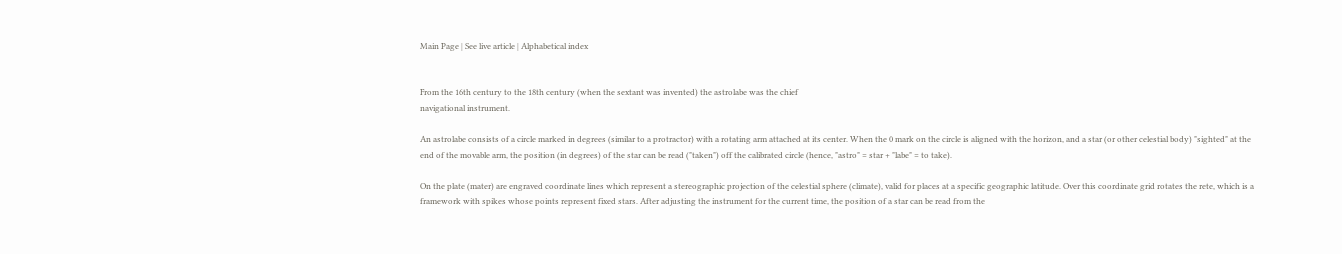Main Page | See live article | Alphabetical index


From the 16th century to the 18th century (when the sextant was invented) the astrolabe was the chief
navigational instrument.

An astrolabe consists of a circle marked in degrees (similar to a protractor) with a rotating arm attached at its center. When the 0 mark on the circle is aligned with the horizon, and a star (or other celestial body) "sighted" at the end of the movable arm, the position (in degrees) of the star can be read ("taken") off the calibrated circle (hence, "astro" = star + "labe" = to take).

On the plate (mater) are engraved coordinate lines which represent a stereographic projection of the celestial sphere (climate), valid for places at a specific geographic latitude. Over this coordinate grid rotates the rete, which is a framework with spikes whose points represent fixed stars. After adjusting the instrument for the current time, the position of a star can be read from the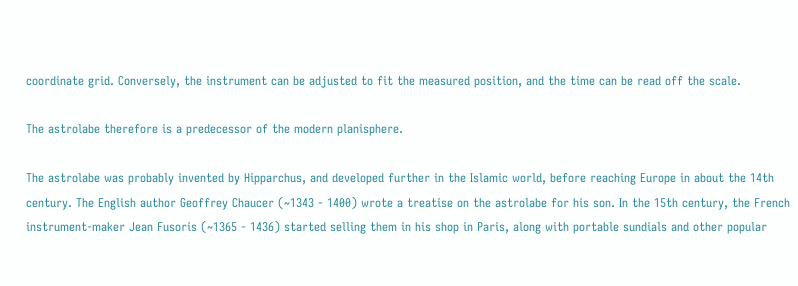coordinate grid. Conversely, the instrument can be adjusted to fit the measured position, and the time can be read off the scale.

The astrolabe therefore is a predecessor of the modern planisphere.

The astrolabe was probably invented by Hipparchus, and developed further in the Islamic world, before reaching Europe in about the 14th century. The English author Geoffrey Chaucer (~1343 - 1400) wrote a treatise on the astrolabe for his son. In the 15th century, the French instrument-maker Jean Fusoris (~1365 - 1436) started selling them in his shop in Paris, along with portable sundials and other popular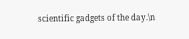scientific gadgets of the day.\n